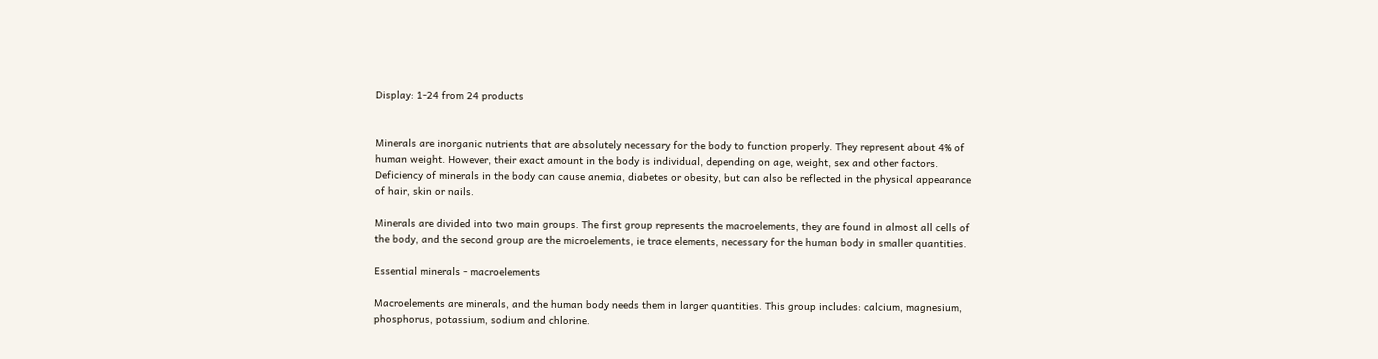Display: 1-24 from 24 products


Minerals are inorganic nutrients that are absolutely necessary for the body to function properly. They represent about 4% of human weight. However, their exact amount in the body is individual, depending on age, weight, sex and other factors. Deficiency of minerals in the body can cause anemia, diabetes or obesity, but can also be reflected in the physical appearance of hair, skin or nails.

Minerals are divided into two main groups. The first group represents the macroelements, they are found in almost all cells of the body, and the second group are the microelements, ie trace elements, necessary for the human body in smaller quantities.

Essential minerals - macroelements

Macroelements are minerals, and the human body needs them in larger quantities. This group includes: calcium, magnesium, phosphorus, potassium, sodium and chlorine.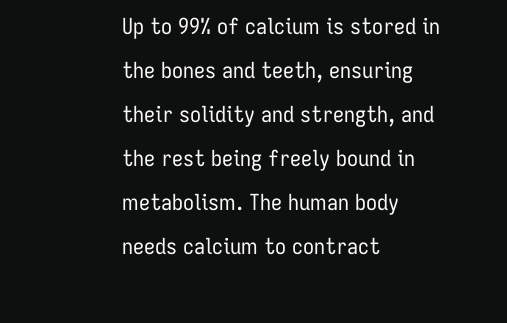Up to 99% of calcium is stored in the bones and teeth, ensuring their solidity and strength, and the rest being freely bound in metabolism. The human body needs calcium to contract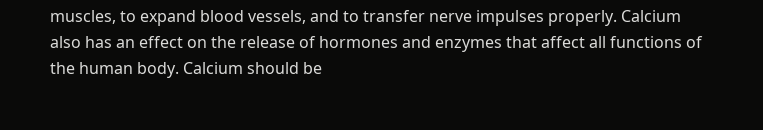muscles, to expand blood vessels, and to transfer nerve impulses properly. Calcium also has an effect on the release of hormones and enzymes that affect all functions of the human body. Calcium should be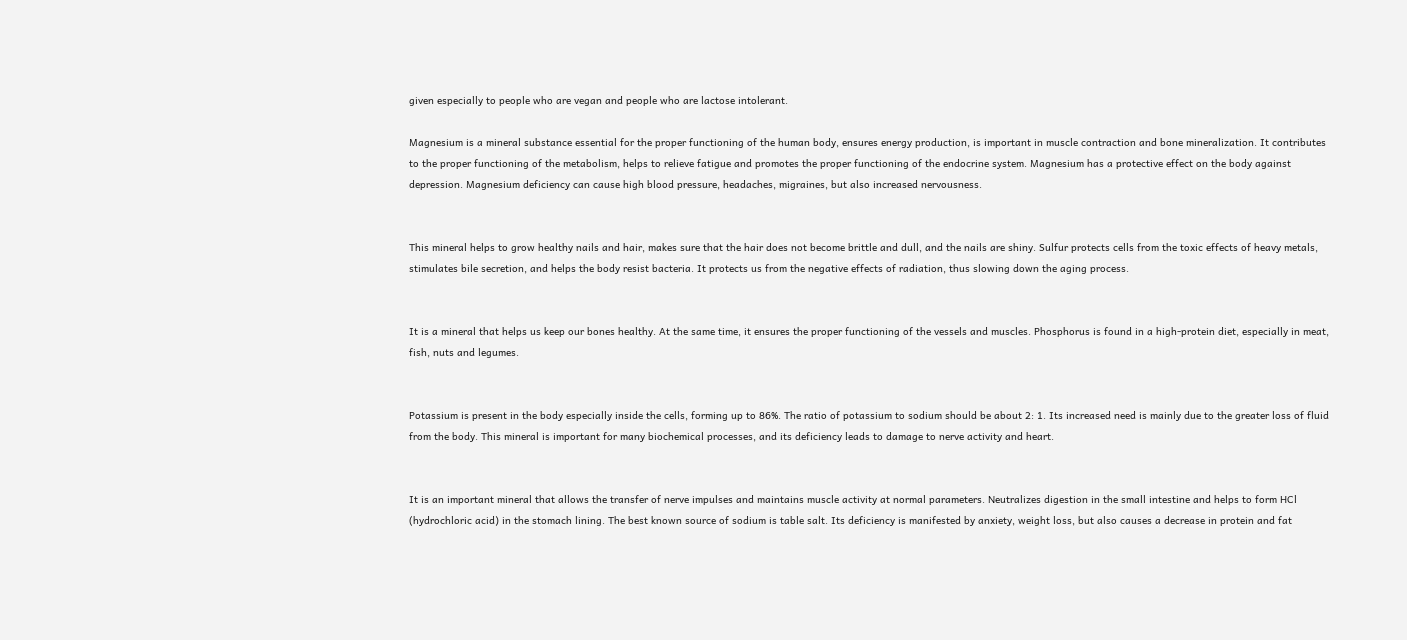given especially to people who are vegan and people who are lactose intolerant.

Magnesium is a mineral substance essential for the proper functioning of the human body, ensures energy production, is important in muscle contraction and bone mineralization. It contributes to the proper functioning of the metabolism, helps to relieve fatigue and promotes the proper functioning of the endocrine system. Magnesium has a protective effect on the body against depression. Magnesium deficiency can cause high blood pressure, headaches, migraines, but also increased nervousness.


This mineral helps to grow healthy nails and hair, makes sure that the hair does not become brittle and dull, and the nails are shiny. Sulfur protects cells from the toxic effects of heavy metals, stimulates bile secretion, and helps the body resist bacteria. It protects us from the negative effects of radiation, thus slowing down the aging process.


It is a mineral that helps us keep our bones healthy. At the same time, it ensures the proper functioning of the vessels and muscles. Phosphorus is found in a high-protein diet, especially in meat, fish, nuts and legumes.


Potassium is present in the body especially inside the cells, forming up to 86%. The ratio of potassium to sodium should be about 2: 1. Its increased need is mainly due to the greater loss of fluid from the body. This mineral is important for many biochemical processes, and its deficiency leads to damage to nerve activity and heart.


It is an important mineral that allows the transfer of nerve impulses and maintains muscle activity at normal parameters. Neutralizes digestion in the small intestine and helps to form HCl (hydrochloric acid) in the stomach lining. The best known source of sodium is table salt. Its deficiency is manifested by anxiety, weight loss, but also causes a decrease in protein and fat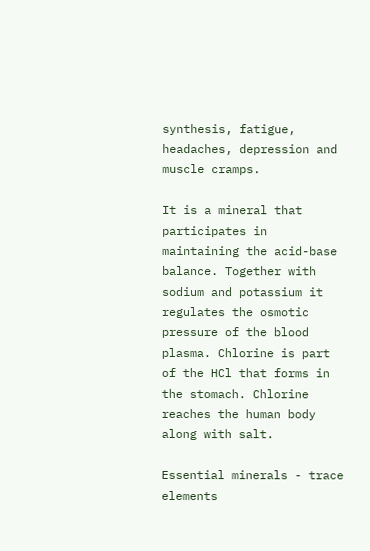synthesis, fatigue, headaches, depression and muscle cramps.

It is a mineral that participates in maintaining the acid-base balance. Together with sodium and potassium it regulates the osmotic pressure of the blood plasma. Chlorine is part of the HCl that forms in the stomach. Chlorine reaches the human body along with salt.

Essential minerals - trace elements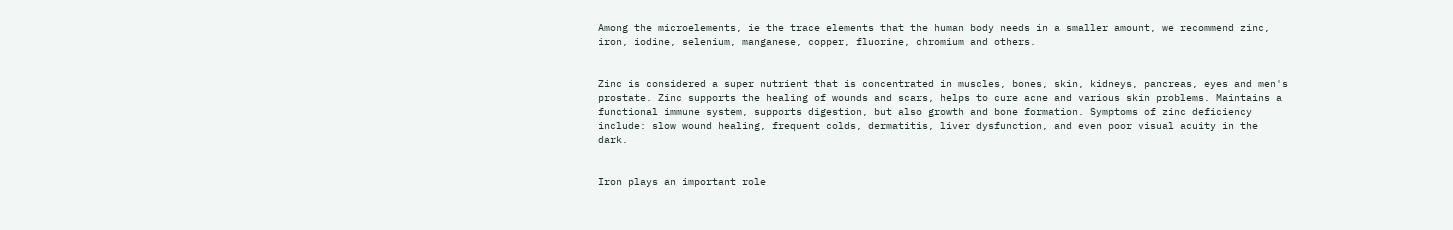Among the microelements, ie the trace elements that the human body needs in a smaller amount, we recommend zinc, iron, iodine, selenium, manganese, copper, fluorine, chromium and others.


Zinc is considered a super nutrient that is concentrated in muscles, bones, skin, kidneys, pancreas, eyes and men's prostate. Zinc supports the healing of wounds and scars, helps to cure acne and various skin problems. Maintains a functional immune system, supports digestion, but also growth and bone formation. Symptoms of zinc deficiency include: slow wound healing, frequent colds, dermatitis, liver dysfunction, and even poor visual acuity in the dark.


Iron plays an important role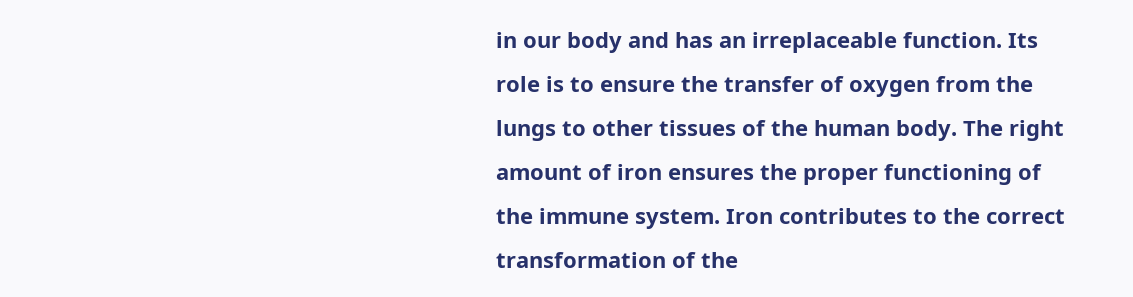in our body and has an irreplaceable function. Its role is to ensure the transfer of oxygen from the lungs to other tissues of the human body. The right amount of iron ensures the proper functioning of the immune system. Iron contributes to the correct transformation of the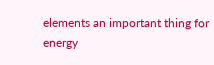elements an important thing for energy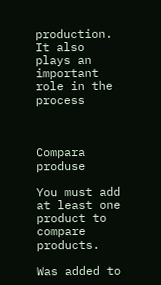production. It also plays an important role in the process



Compara produse

You must add at least one product to compare products.

Was added to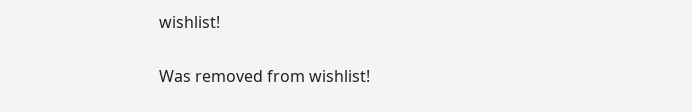wishlist!

Was removed from wishlist!